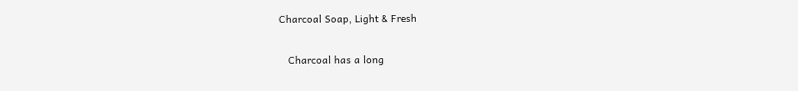Charcoal Soap, Light & Fresh

   Charcoal has a long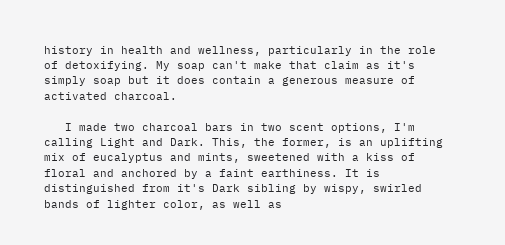history in health and wellness, particularly in the role of detoxifying. My soap can't make that claim as it's simply soap but it does contain a generous measure of activated charcoal.

   I made two charcoal bars in two scent options, I'm calling Light and Dark. This, the former, is an uplifting mix of eucalyptus and mints, sweetened with a kiss of floral and anchored by a faint earthiness. It is distinguished from it's Dark sibling by wispy, swirled bands of lighter color, as well as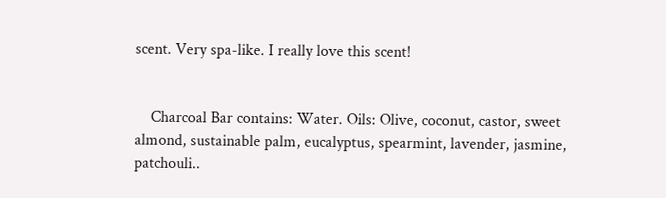scent. Very spa-like. I really love this scent!


    Charcoal Bar contains: Water. Oils: Olive, coconut, castor, sweet almond, sustainable palm, eucalyptus, spearmint, lavender, jasmine, patchouli..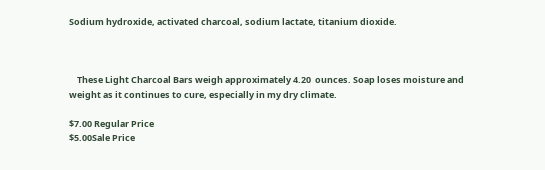Sodium hydroxide, activated charcoal, sodium lactate, titanium dioxide.



    These Light Charcoal Bars weigh approximately 4.20  ounces. Soap loses moisture and weight as it continues to cure, especially in my dry climate.

$7.00 Regular Price
$5.00Sale Price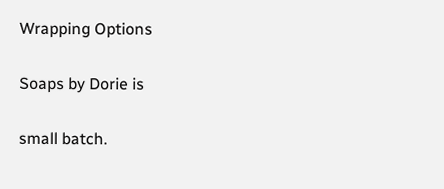Wrapping Options

Soaps by Dorie is

small batch.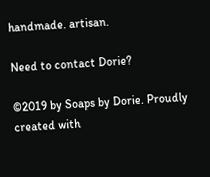handmade. artisan.

Need to contact Dorie?

©2019 by Soaps by Dorie. Proudly created with